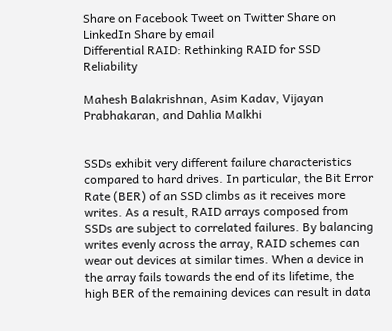Share on Facebook Tweet on Twitter Share on LinkedIn Share by email
Differential RAID: Rethinking RAID for SSD Reliability

Mahesh Balakrishnan, Asim Kadav, Vijayan Prabhakaran, and Dahlia Malkhi


SSDs exhibit very different failure characteristics compared to hard drives. In particular, the Bit Error Rate (BER) of an SSD climbs as it receives more writes. As a result, RAID arrays composed from SSDs are subject to correlated failures. By balancing writes evenly across the array, RAID schemes can wear out devices at similar times. When a device in the array fails towards the end of its lifetime, the high BER of the remaining devices can result in data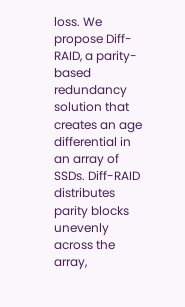loss. We propose Diff-RAID, a parity-based redundancy solution that creates an age differential in an array of SSDs. Diff-RAID distributes parity blocks unevenly across the array,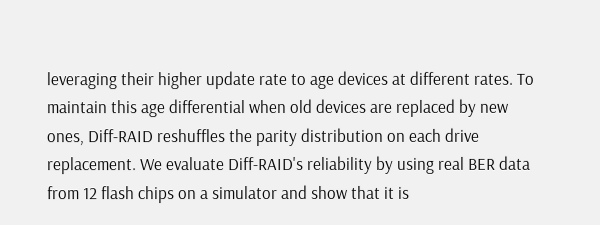leveraging their higher update rate to age devices at different rates. To maintain this age differential when old devices are replaced by new ones, Diff-RAID reshuffles the parity distribution on each drive replacement. We evaluate Diff-RAID's reliability by using real BER data from 12 flash chips on a simulator and show that it is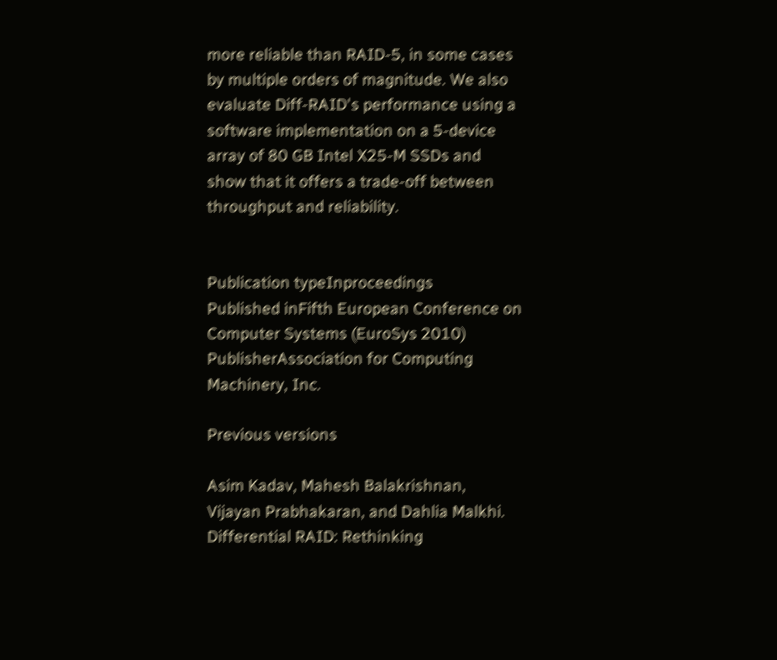more reliable than RAID-5, in some cases by multiple orders of magnitude. We also evaluate Diff-RAID's performance using a software implementation on a 5-device array of 80 GB Intel X25-M SSDs and show that it offers a trade-off between throughput and reliability.


Publication typeInproceedings
Published inFifth European Conference on Computer Systems (EuroSys 2010)
PublisherAssociation for Computing Machinery, Inc.

Previous versions

Asim Kadav, Mahesh Balakrishnan, Vijayan Prabhakaran, and Dahlia Malkhi. Differential RAID: Rethinking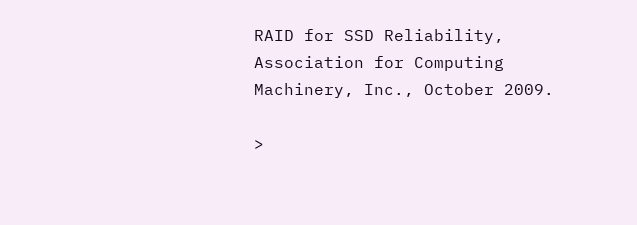RAID for SSD Reliability, Association for Computing Machinery, Inc., October 2009.

>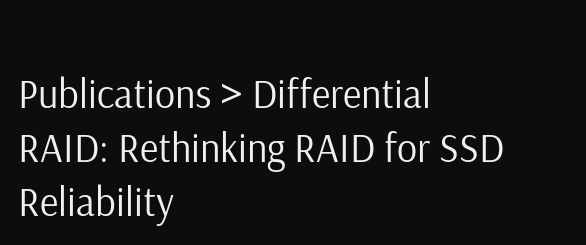Publications > Differential RAID: Rethinking RAID for SSD Reliability